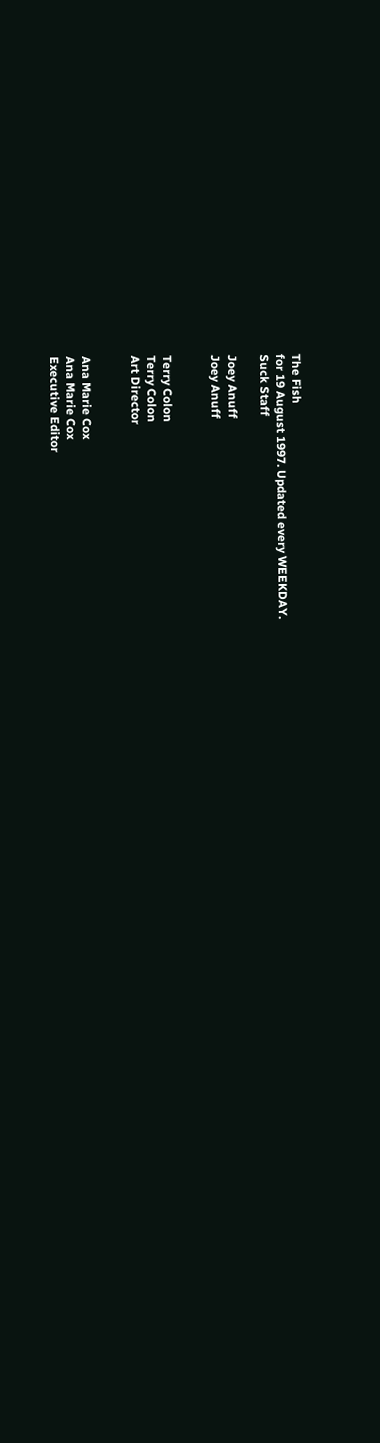The Fish
for 19 August 1997. Updated every WEEKDAY.
Suck Staff

Joey Anuff
Joey Anuff


Terry Colon
Terry Colon
Art Director


Ana Marie Cox
Ana Marie Cox
Executive Editor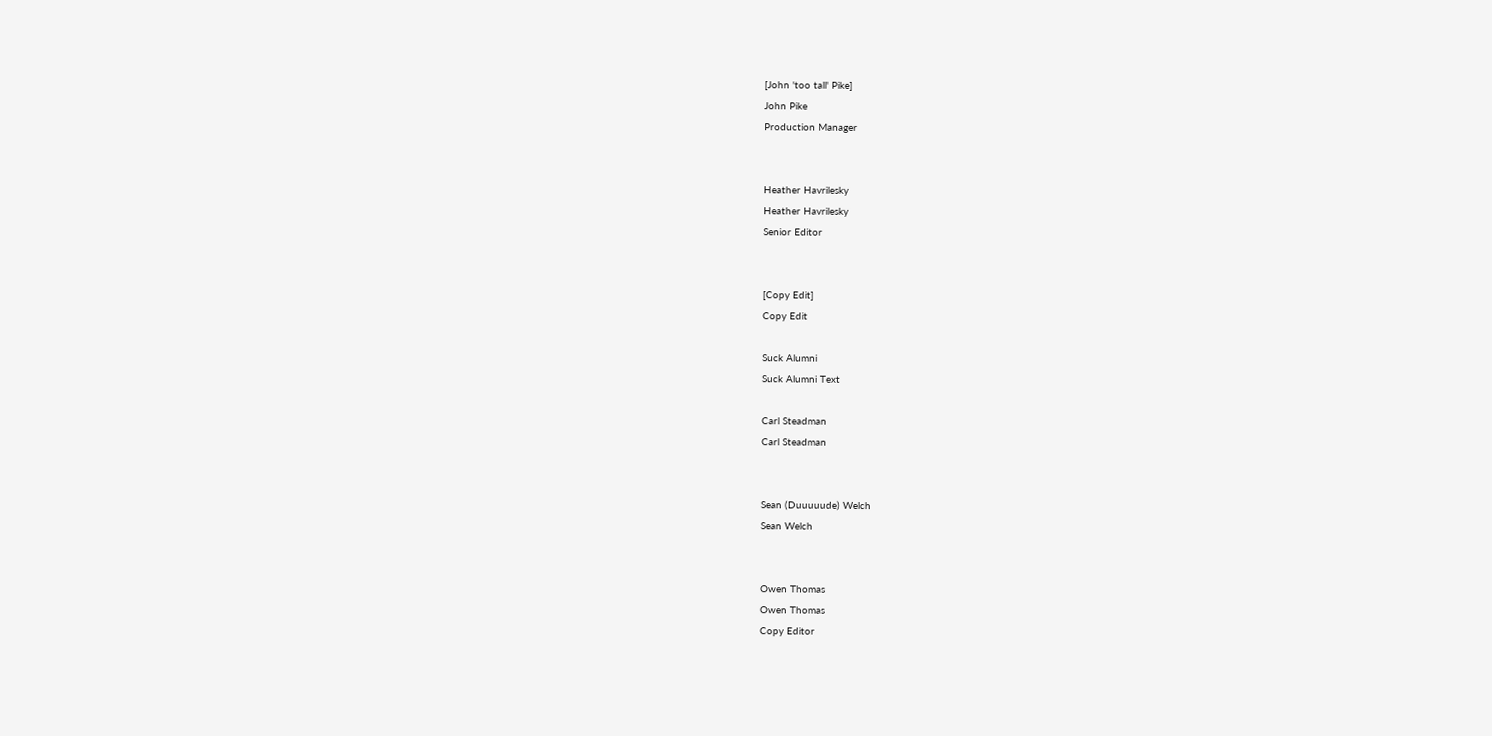[John 'too tall' Pike]
John Pike
Production Manager


Heather Havrilesky
Heather Havrilesky
Senior Editor


[Copy Edit]
Copy Edit

Suck Alumni
Suck Alumni Text

Carl Steadman
Carl Steadman


Sean (Duuuuude) Welch
Sean Welch


Owen Thomas
Owen Thomas
Copy Editor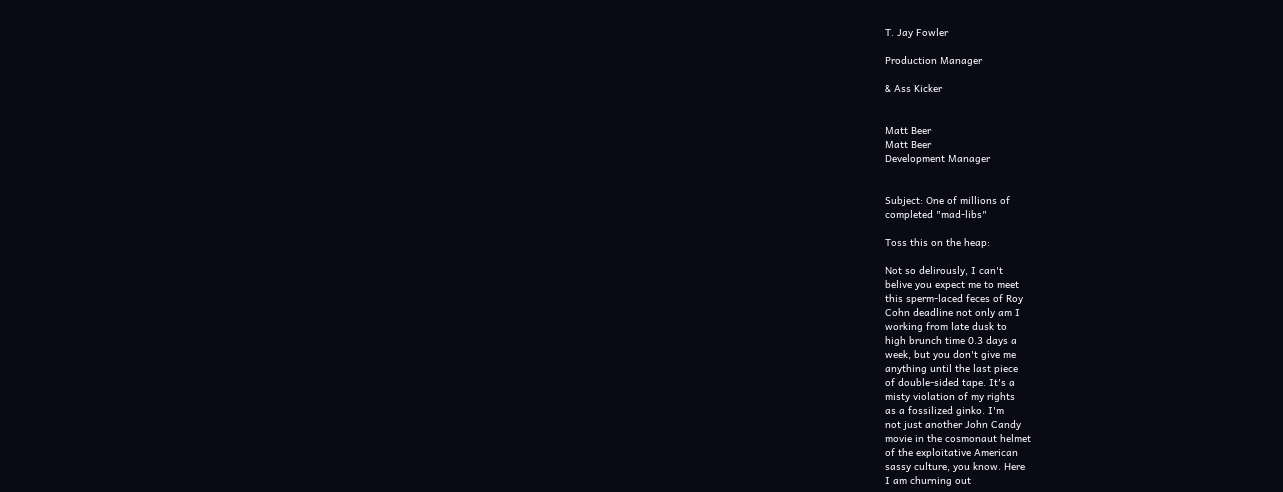T. Jay Fowler

Production Manager

& Ass Kicker


Matt Beer
Matt Beer
Development Manager


Subject: One of millions of
completed "mad-libs"

Toss this on the heap:

Not so delirously, I can't
belive you expect me to meet
this sperm-laced feces of Roy
Cohn deadline not only am I
working from late dusk to
high brunch time 0.3 days a
week, but you don't give me
anything until the last piece
of double-sided tape. It's a
misty violation of my rights
as a fossilized ginko. I'm
not just another John Candy
movie in the cosmonaut helmet
of the exploitative American
sassy culture, you know. Here
I am churning out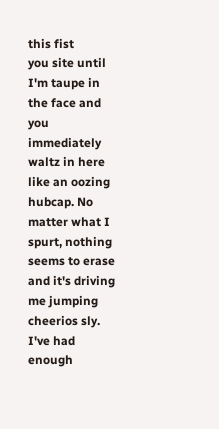this fist
you site until I'm taupe in
the face and you immediately
waltz in here like an oozing
hubcap. No matter what I
spurt, nothing seems to erase
and it's driving me jumping
cheerios sly. I've had enough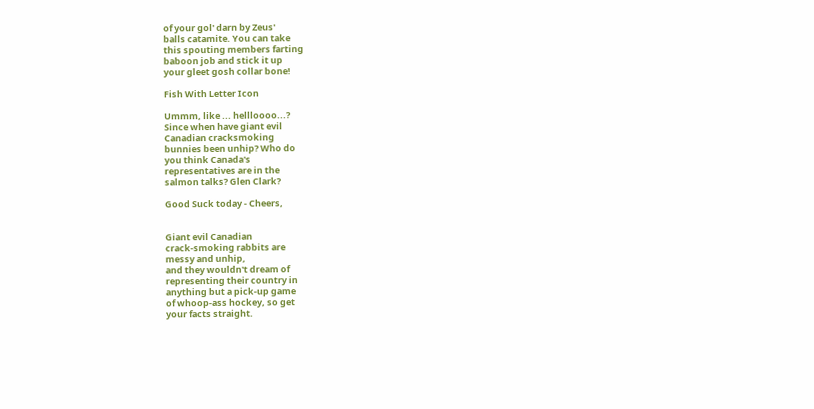of your gol' darn by Zeus'
balls catamite. You can take
this spouting members farting
baboon job and stick it up
your gleet gosh collar bone!

Fish With Letter Icon

Ummm, like ... hellloooo...?
Since when have giant evil
Canadian cracksmoking
bunnies been unhip? Who do
you think Canada's
representatives are in the
salmon talks? Glen Clark?

Good Suck today - Cheers,


Giant evil Canadian
crack-smoking rabbits are
messy and unhip,
and they wouldn't dream of
representing their country in
anything but a pick-up game
of whoop-ass hockey, so get
your facts straight.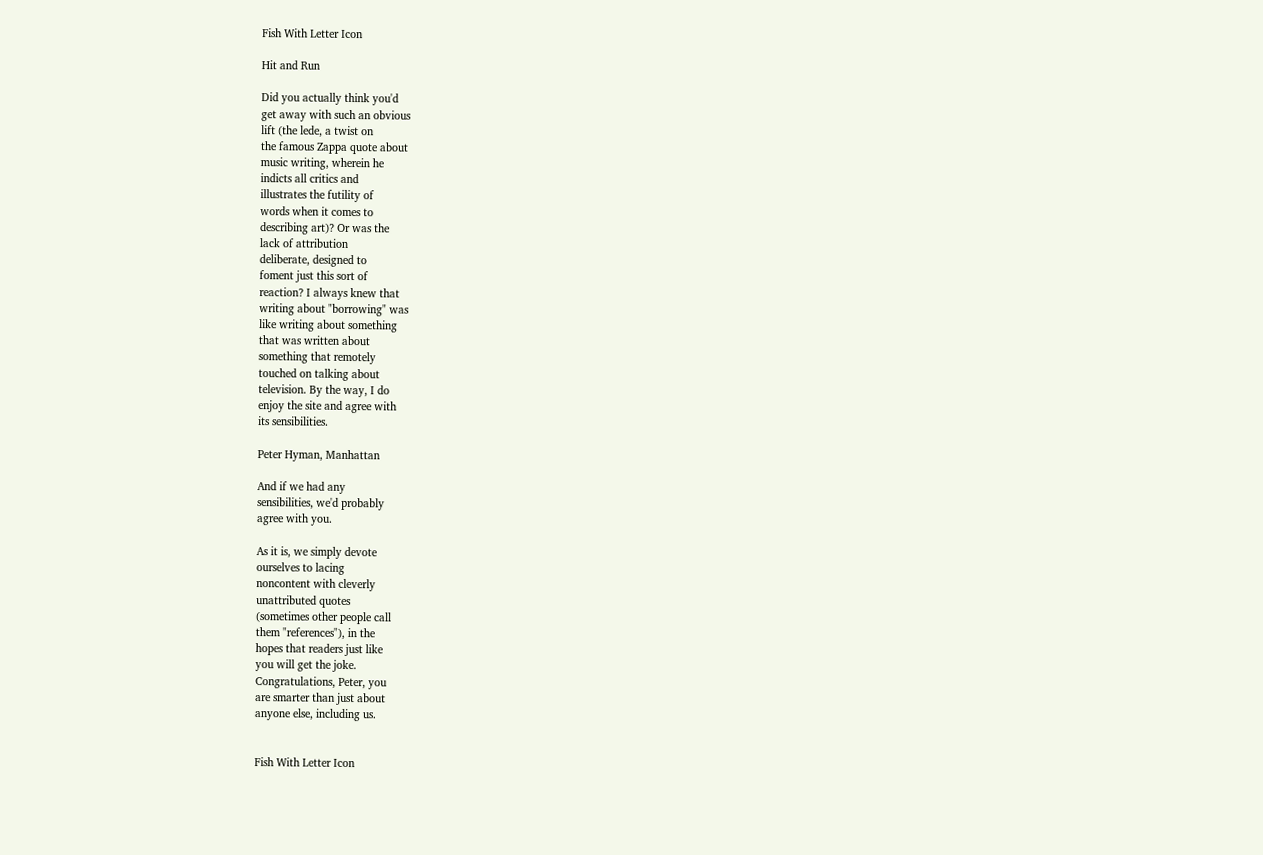Fish With Letter Icon

Hit and Run

Did you actually think you'd
get away with such an obvious
lift (the lede, a twist on
the famous Zappa quote about
music writing, wherein he
indicts all critics and
illustrates the futility of
words when it comes to
describing art)? Or was the
lack of attribution
deliberate, designed to
foment just this sort of
reaction? I always knew that
writing about "borrowing" was
like writing about something
that was written about
something that remotely
touched on talking about
television. By the way, I do
enjoy the site and agree with
its sensibilities.

Peter Hyman, Manhattan

And if we had any
sensibilities, we'd probably
agree with you.

As it is, we simply devote
ourselves to lacing
noncontent with cleverly
unattributed quotes
(sometimes other people call
them "references"), in the
hopes that readers just like
you will get the joke.
Congratulations, Peter, you
are smarter than just about
anyone else, including us.


Fish With Letter Icon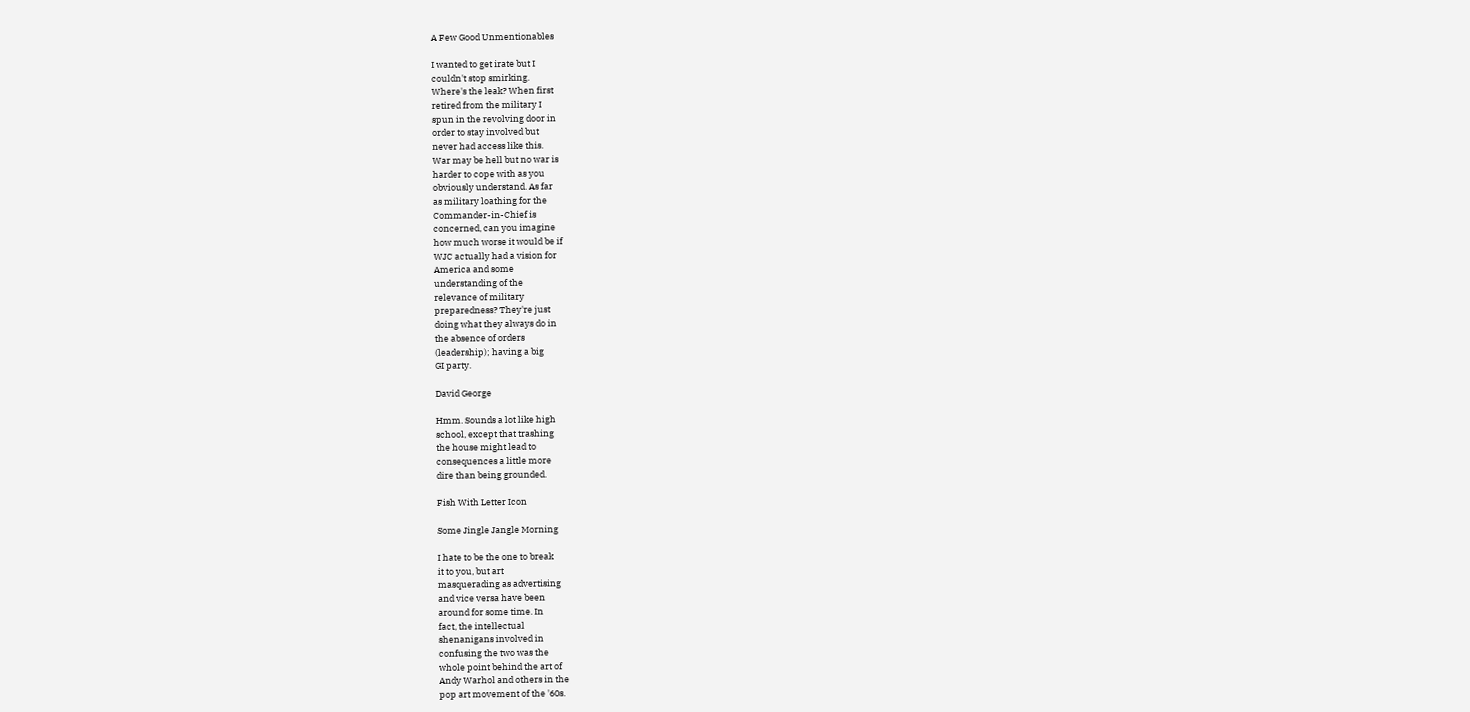A Few Good Unmentionables

I wanted to get irate but I
couldn't stop smirking.
Where's the leak? When first
retired from the military I
spun in the revolving door in
order to stay involved but
never had access like this.
War may be hell but no war is
harder to cope with as you
obviously understand. As far
as military loathing for the
Commander-in-Chief is
concerned, can you imagine
how much worse it would be if
WJC actually had a vision for
America and some
understanding of the
relevance of military
preparedness? They're just
doing what they always do in
the absence of orders
(leadership); having a big
GI party.

David George

Hmm. Sounds a lot like high
school, except that trashing
the house might lead to
consequences a little more
dire than being grounded.

Fish With Letter Icon

Some Jingle Jangle Morning

I hate to be the one to break
it to you, but art
masquerading as advertising
and vice versa have been
around for some time. In
fact, the intellectual
shenanigans involved in
confusing the two was the
whole point behind the art of
Andy Warhol and others in the
pop art movement of the '60s.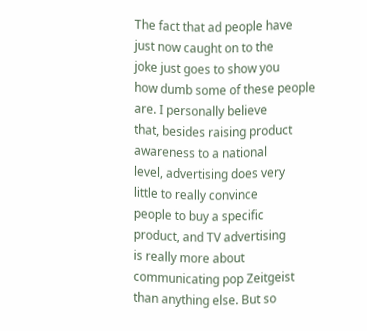The fact that ad people have
just now caught on to the
joke just goes to show you
how dumb some of these people
are. I personally believe
that, besides raising product
awareness to a national
level, advertising does very
little to really convince
people to buy a specific
product, and TV advertising
is really more about
communicating pop Zeitgeist
than anything else. But so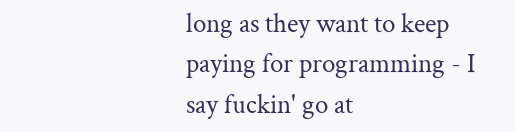long as they want to keep
paying for programming - I
say fuckin' go at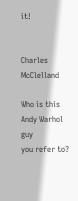it!


Charles McClelland

Who is this Andy Warhol guy
you refer to?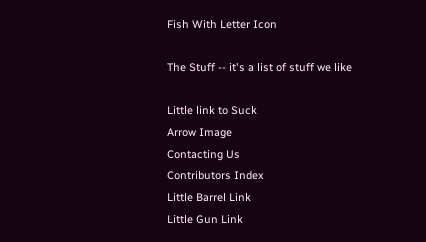Fish With Letter Icon

The Stuff -- it's a list of stuff we like

Little link to Suck
Arrow Image
Contacting Us
Contributors Index
Little Barrel Link
Little Gun Link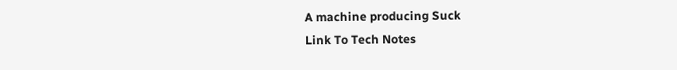A machine producing Suck
Link To Tech Notes